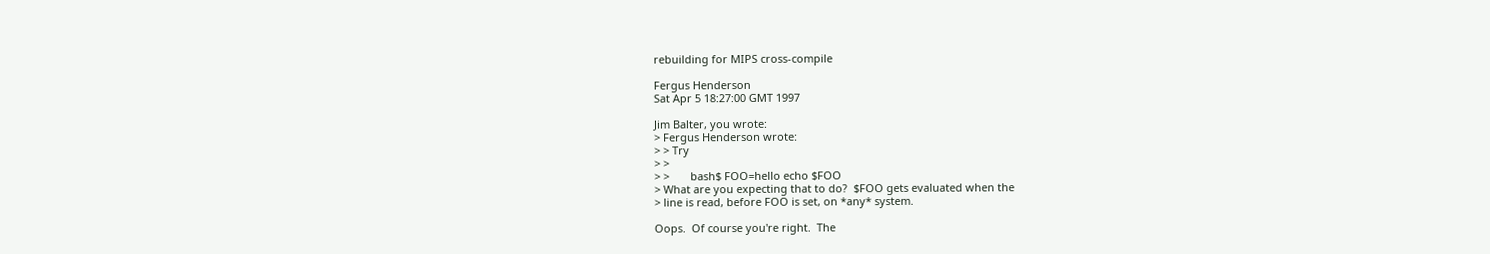rebuilding for MIPS cross-compile

Fergus Henderson
Sat Apr 5 18:27:00 GMT 1997

Jim Balter, you wrote:
> Fergus Henderson wrote:
> > Try
> >
> >       bash$ FOO=hello echo $FOO
> What are you expecting that to do?  $FOO gets evaluated when the
> line is read, before FOO is set, on *any* system.

Oops.  Of course you're right.  The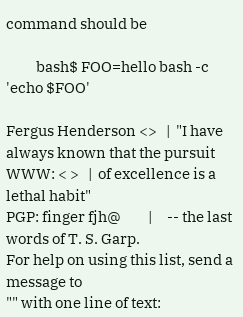command should be

          bash$ FOO=hello bash -c 'echo $FOO'

Fergus Henderson <>   |  "I have always known that the pursuit
WWW: < >   |  of excellence is a lethal habit"
PGP: finger fjh@         |     -- the last words of T. S. Garp.
For help on using this list, send a message to
"" with one line of text: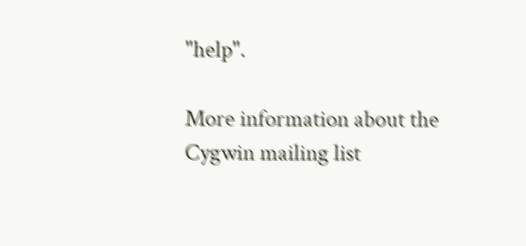"help".

More information about the Cygwin mailing list